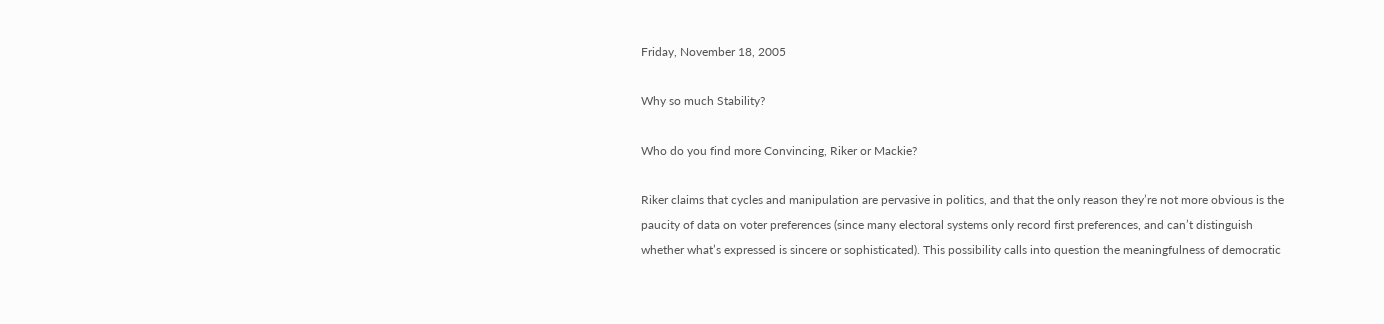Friday, November 18, 2005

Why so much Stability?

Who do you find more Convincing, Riker or Mackie?

Riker claims that cycles and manipulation are pervasive in politics, and that the only reason they’re not more obvious is the paucity of data on voter preferences (since many electoral systems only record first preferences, and can’t distinguish whether what’s expressed is sincere or sophisticated). This possibility calls into question the meaningfulness of democratic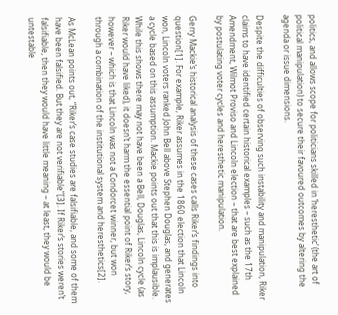politics, and allows scope for politicians skilled in ‘heresthetic’ (the art of political manipulation) to secure their favoured outcomes by altering the agenda or issue dimensions.

Despite the difficulties of observing such instability and manipulation, Riker claims to have identified certain historical examples – such as the 17th Amendment, Wilmot Proviso and Lincoln election – that are best explained by postulating voter cycles and heresthetic manipulation.

Gerry Mackie’s historical analysis of these cases calls Riker’s findings into question[1]. For example, Riker assumes in the 1860 election that Lincoln won, Lincoln voters ranked John Bell above Stephen Douglas, and generates a cycle based on this assumption. Mackie points out that this is implausible. While this shows there may not have been a Bell, Douglas, Lincoln cycle (as Riker would have liked), it doesn’t harm the essential point of Riker’s story, however – which is that Lincoln was not a Condorcet winner, but won through a combination of the institutional system and heresthetics[2].

As McLean points out, “Riker’s case studies are falsifiable, and some of them have been falsified. But they are not verifiable”[3]. If Riker’s stories weren’t falsifiable, then they would have little meaning – at least, they would be untestable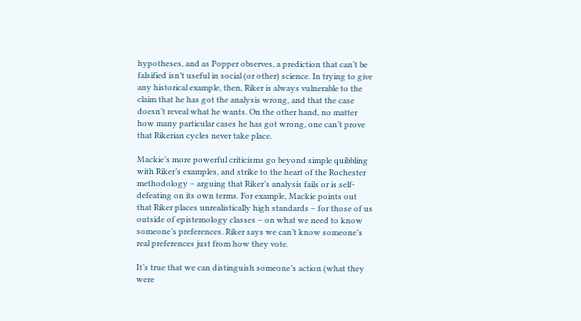hypotheses, and as Popper observes, a prediction that can’t be falsified isn’t useful in social (or other) science. In trying to give any historical example, then, Riker is always vulnerable to the claim that he has got the analysis wrong, and that the case doesn’t reveal what he wants. On the other hand, no matter how many particular cases he has got wrong, one can’t prove that Rikerian cycles never take place.

Mackie’s more powerful criticisms go beyond simple quibbling with Riker’s examples, and strike to the heart of the Rochester methodology – arguing that Riker’s analysis fails or is self-defeating on its own terms. For example, Mackie points out that Riker places unrealistically high standards – for those of us outside of epistemology classes – on what we need to know someone’s preferences. Riker says we can’t know someone’s real preferences just from how they vote.

It’s true that we can distinguish someone’s action (what they were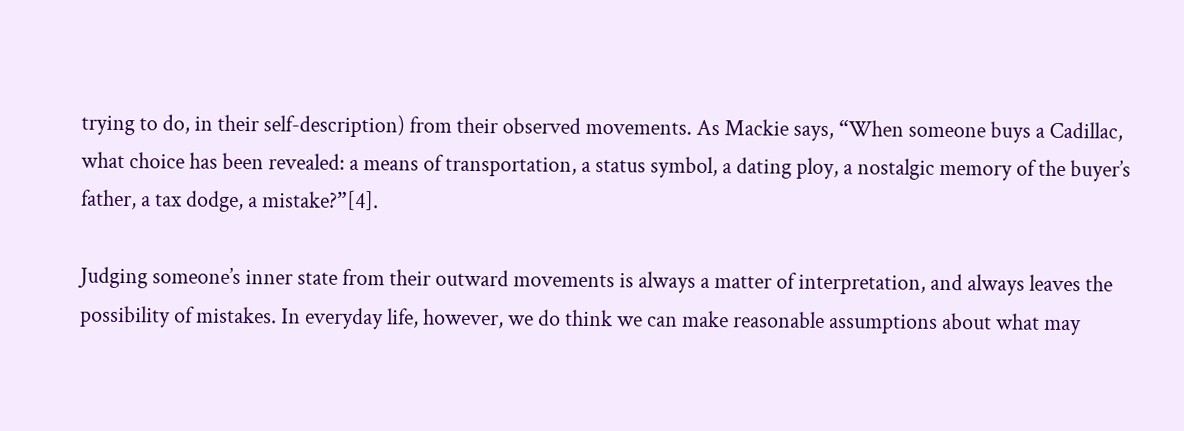trying to do, in their self-description) from their observed movements. As Mackie says, “When someone buys a Cadillac, what choice has been revealed: a means of transportation, a status symbol, a dating ploy, a nostalgic memory of the buyer’s father, a tax dodge, a mistake?”[4].

Judging someone’s inner state from their outward movements is always a matter of interpretation, and always leaves the possibility of mistakes. In everyday life, however, we do think we can make reasonable assumptions about what may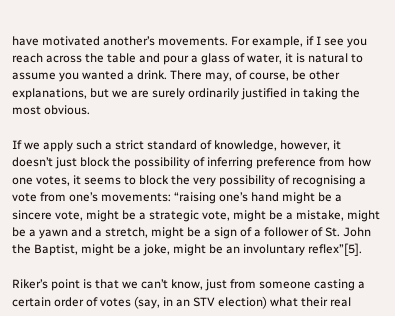have motivated another’s movements. For example, if I see you reach across the table and pour a glass of water, it is natural to assume you wanted a drink. There may, of course, be other explanations, but we are surely ordinarily justified in taking the most obvious.

If we apply such a strict standard of knowledge, however, it doesn’t just block the possibility of inferring preference from how one votes, it seems to block the very possibility of recognising a vote from one’s movements: “raising one’s hand might be a sincere vote, might be a strategic vote, might be a mistake, might be a yawn and a stretch, might be a sign of a follower of St. John the Baptist, might be a joke, might be an involuntary reflex”[5].

Riker’s point is that we can’t know, just from someone casting a certain order of votes (say, in an STV election) what their real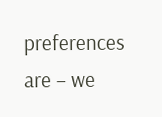preferences are – we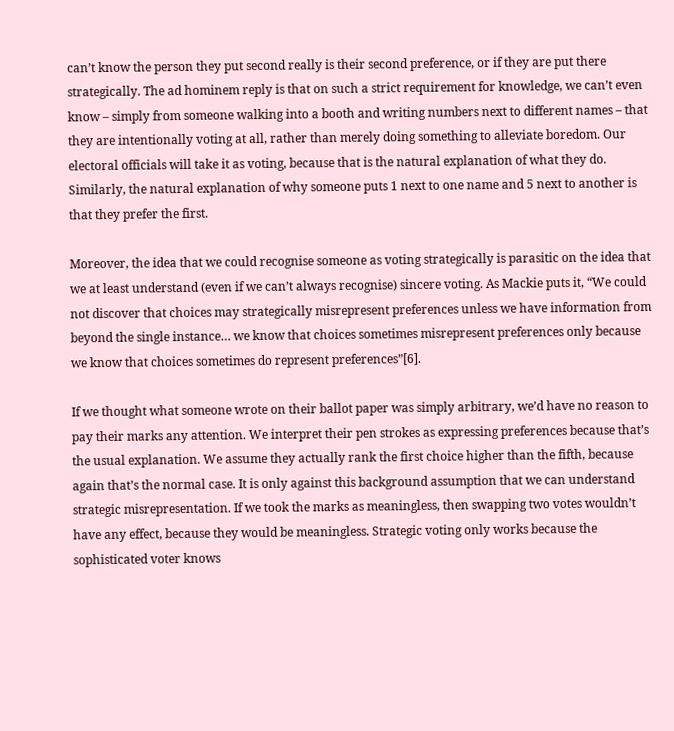can’t know the person they put second really is their second preference, or if they are put there strategically. The ad hominem reply is that on such a strict requirement for knowledge, we can’t even know – simply from someone walking into a booth and writing numbers next to different names – that they are intentionally voting at all, rather than merely doing something to alleviate boredom. Our electoral officials will take it as voting, because that is the natural explanation of what they do. Similarly, the natural explanation of why someone puts 1 next to one name and 5 next to another is that they prefer the first.

Moreover, the idea that we could recognise someone as voting strategically is parasitic on the idea that we at least understand (even if we can’t always recognise) sincere voting. As Mackie puts it, “We could not discover that choices may strategically misrepresent preferences unless we have information from beyond the single instance… we know that choices sometimes misrepresent preferences only because we know that choices sometimes do represent preferences”[6].

If we thought what someone wrote on their ballot paper was simply arbitrary, we’d have no reason to pay their marks any attention. We interpret their pen strokes as expressing preferences because that’s the usual explanation. We assume they actually rank the first choice higher than the fifth, because again that’s the normal case. It is only against this background assumption that we can understand strategic misrepresentation. If we took the marks as meaningless, then swapping two votes wouldn’t have any effect, because they would be meaningless. Strategic voting only works because the sophisticated voter knows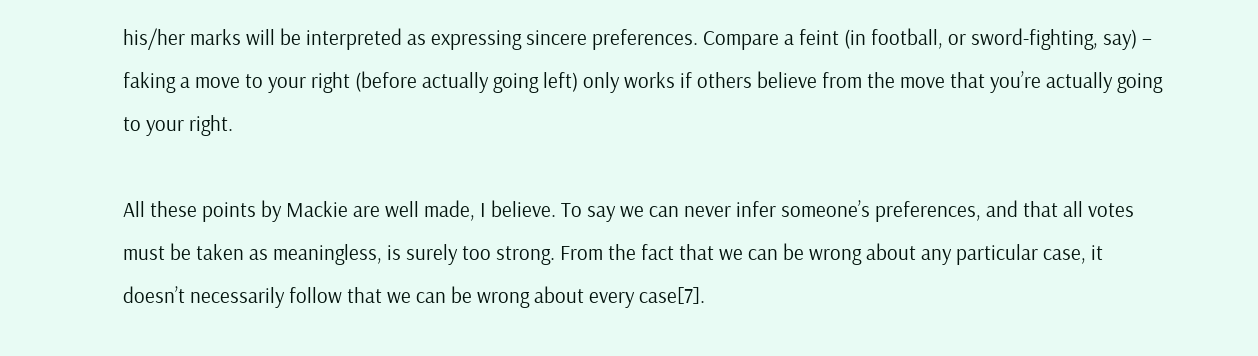his/her marks will be interpreted as expressing sincere preferences. Compare a feint (in football, or sword-fighting, say) – faking a move to your right (before actually going left) only works if others believe from the move that you’re actually going to your right.

All these points by Mackie are well made, I believe. To say we can never infer someone’s preferences, and that all votes must be taken as meaningless, is surely too strong. From the fact that we can be wrong about any particular case, it doesn’t necessarily follow that we can be wrong about every case[7].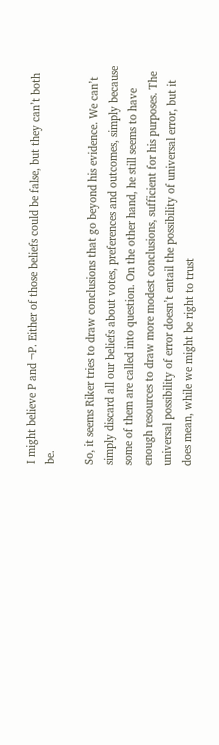I might believe P and ¬P. Either of those beliefs could be false, but they can’t both be.

So, it seems Riker tries to draw conclusions that go beyond his evidence. We can’t simply discard all our beliefs about votes, preferences and outcomes, simply because some of them are called into question. On the other hand, he still seems to have enough resources to draw more modest conclusions, sufficient for his purposes. The universal possibility of error doesn’t entail the possibility of universal error, but it does mean, while we might be right to trust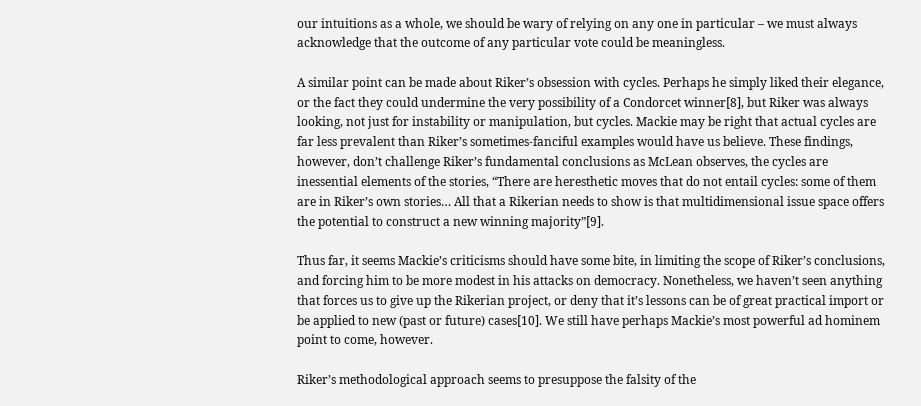our intuitions as a whole, we should be wary of relying on any one in particular – we must always acknowledge that the outcome of any particular vote could be meaningless.

A similar point can be made about Riker’s obsession with cycles. Perhaps he simply liked their elegance, or the fact they could undermine the very possibility of a Condorcet winner[8], but Riker was always looking, not just for instability or manipulation, but cycles. Mackie may be right that actual cycles are far less prevalent than Riker’s sometimes-fanciful examples would have us believe. These findings, however, don’t challenge Riker’s fundamental conclusions as McLean observes, the cycles are inessential elements of the stories, “There are heresthetic moves that do not entail cycles: some of them are in Riker’s own stories… All that a Rikerian needs to show is that multidimensional issue space offers the potential to construct a new winning majority”[9].

Thus far, it seems Mackie’s criticisms should have some bite, in limiting the scope of Riker’s conclusions, and forcing him to be more modest in his attacks on democracy. Nonetheless, we haven’t seen anything that forces us to give up the Rikerian project, or deny that it’s lessons can be of great practical import or be applied to new (past or future) cases[10]. We still have perhaps Mackie’s most powerful ad hominem point to come, however.

Riker’s methodological approach seems to presuppose the falsity of the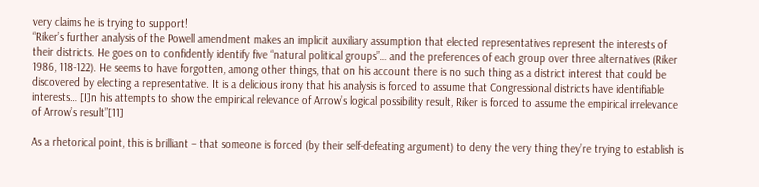very claims he is trying to support!
“Riker’s further analysis of the Powell amendment makes an implicit auxiliary assumption that elected representatives represent the interests of their districts. He goes on to confidently identify five “natural political groups”… and the preferences of each group over three alternatives (Riker 1986, 118-122). He seems to have forgotten, among other things, that on his account there is no such thing as a district interest that could be discovered by electing a representative. It is a delicious irony that his analysis is forced to assume that Congressional districts have identifiable interests… [I]n his attempts to show the empirical relevance of Arrow’s logical possibility result, Riker is forced to assume the empirical irrelevance of Arrow’s result”[11]

As a rhetorical point, this is brilliant – that someone is forced (by their self-defeating argument) to deny the very thing they’re trying to establish is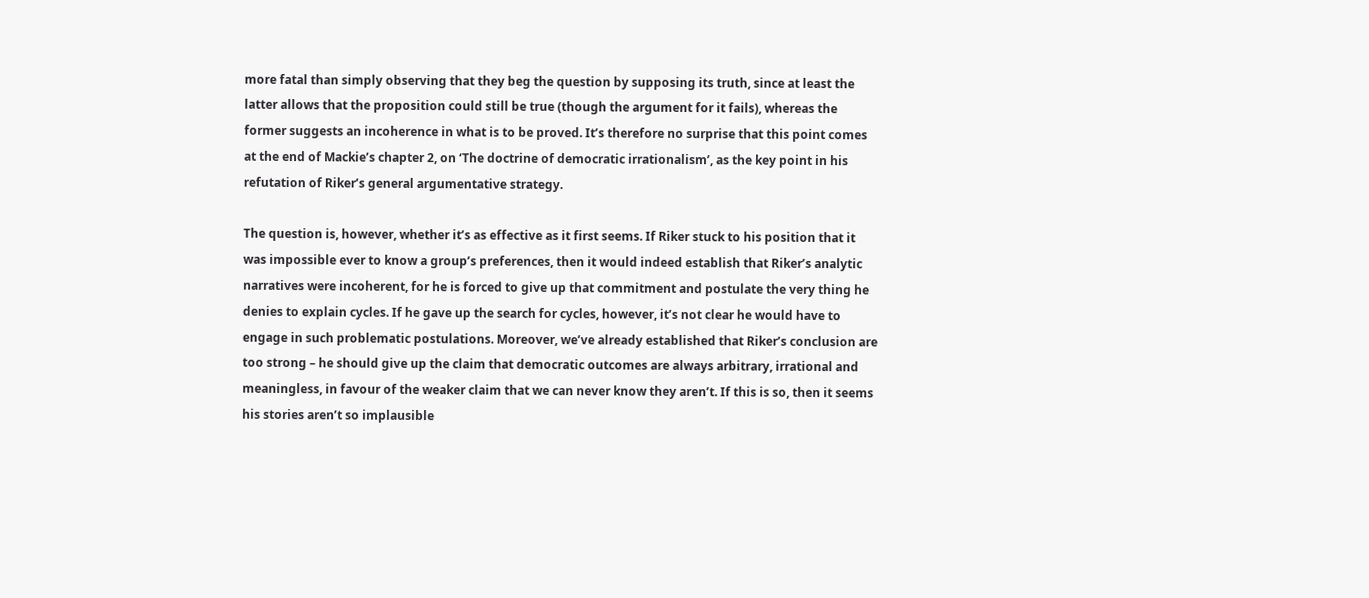more fatal than simply observing that they beg the question by supposing its truth, since at least the latter allows that the proposition could still be true (though the argument for it fails), whereas the former suggests an incoherence in what is to be proved. It’s therefore no surprise that this point comes at the end of Mackie’s chapter 2, on ‘The doctrine of democratic irrationalism’, as the key point in his refutation of Riker’s general argumentative strategy.

The question is, however, whether it’s as effective as it first seems. If Riker stuck to his position that it was impossible ever to know a group’s preferences, then it would indeed establish that Riker’s analytic narratives were incoherent, for he is forced to give up that commitment and postulate the very thing he denies to explain cycles. If he gave up the search for cycles, however, it’s not clear he would have to engage in such problematic postulations. Moreover, we’ve already established that Riker’s conclusion are too strong – he should give up the claim that democratic outcomes are always arbitrary, irrational and meaningless, in favour of the weaker claim that we can never know they aren’t. If this is so, then it seems his stories aren’t so implausible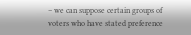– we can suppose certain groups of voters who have stated preference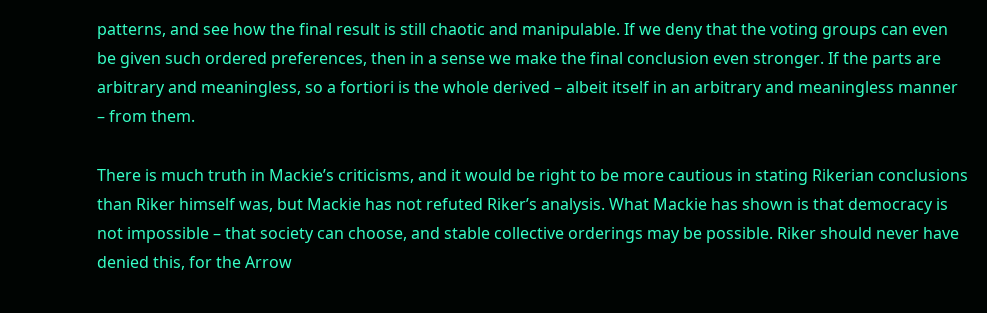patterns, and see how the final result is still chaotic and manipulable. If we deny that the voting groups can even be given such ordered preferences, then in a sense we make the final conclusion even stronger. If the parts are arbitrary and meaningless, so a fortiori is the whole derived – albeit itself in an arbitrary and meaningless manner – from them.

There is much truth in Mackie’s criticisms, and it would be right to be more cautious in stating Rikerian conclusions than Riker himself was, but Mackie has not refuted Riker’s analysis. What Mackie has shown is that democracy is not impossible – that society can choose, and stable collective orderings may be possible. Riker should never have denied this, for the Arrow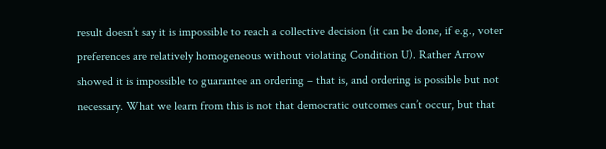result doesn’t say it is impossible to reach a collective decision (it can be done, if e.g., voter preferences are relatively homogeneous without violating Condition U). Rather Arrow showed it is impossible to guarantee an ordering – that is, and ordering is possible but not necessary. What we learn from this is not that democratic outcomes can’t occur, but that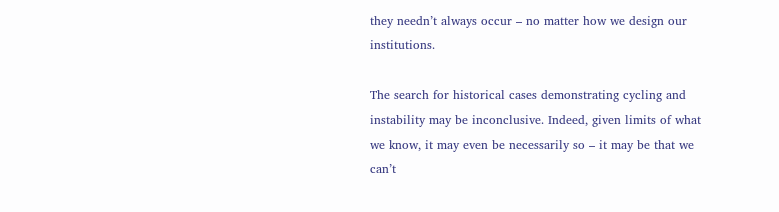they needn’t always occur – no matter how we design our institutions.

The search for historical cases demonstrating cycling and instability may be inconclusive. Indeed, given limits of what we know, it may even be necessarily so – it may be that we can’t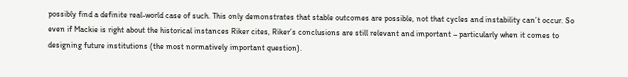possibly find a definite real-world case of such. This only demonstrates that stable outcomes are possible, not that cycles and instability can’t occur. So even if Mackie is right about the historical instances Riker cites, Riker’s conclusions are still relevant and important – particularly when it comes to designing future institutions (the most normatively important question).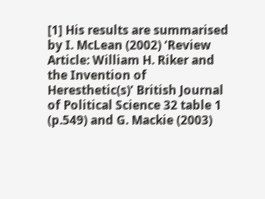[1] His results are summarised by I. McLean (2002) ‘Review Article: William H. Riker and the Invention of Heresthetic(s)’ British Journal of Political Science 32 table 1 (p.549) and G. Mackie (2003)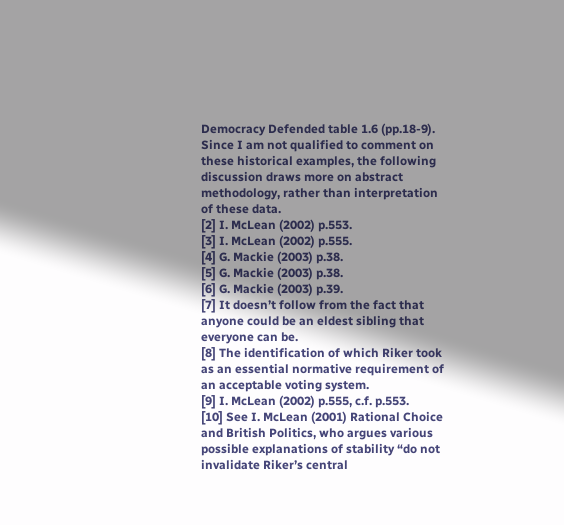Democracy Defended table 1.6 (pp.18-9). Since I am not qualified to comment on these historical examples, the following discussion draws more on abstract methodology, rather than interpretation of these data.
[2] I. McLean (2002) p.553.
[3] I. McLean (2002) p.555.
[4] G. Mackie (2003) p.38.
[5] G. Mackie (2003) p.38.
[6] G. Mackie (2003) p.39.
[7] It doesn’t follow from the fact that anyone could be an eldest sibling that everyone can be.
[8] The identification of which Riker took as an essential normative requirement of an acceptable voting system.
[9] I. McLean (2002) p.555, c.f. p.553.
[10] See I. McLean (2001) Rational Choice and British Politics, who argues various possible explanations of stability “do not invalidate Riker’s central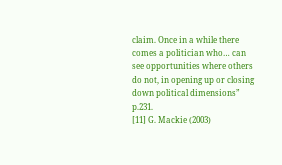claim. Once in a while there comes a politician who… can see opportunities where others do not, in opening up or closing down political dimensions” p.231.
[11] G. Mackie (2003)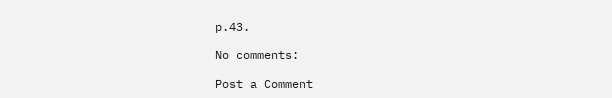p.43.

No comments:

Post a Comment